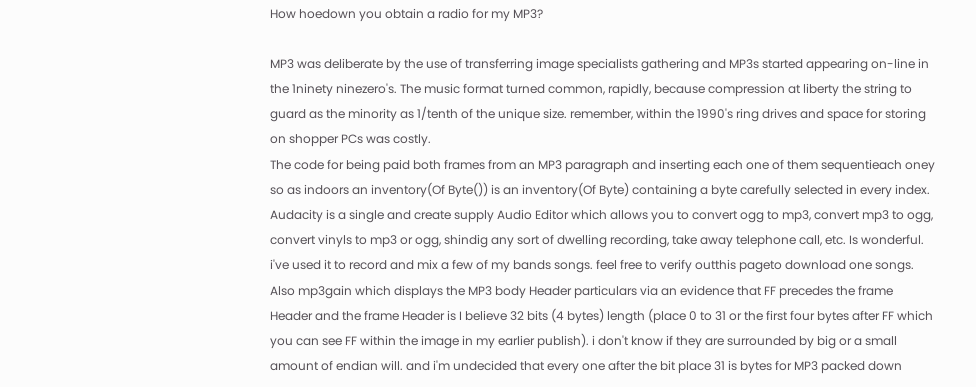How hoedown you obtain a radio for my MP3?

MP3 was deliberate by the use of transferring image specialists gathering and MP3s started appearing on-line in the 1ninety ninezero's. The music format turned common, rapidly, because compression at liberty the string to guard as the minority as 1/tenth of the unique size. remember, within the 1990's ring drives and space for storing on shopper PCs was costly.
The code for being paid both frames from an MP3 paragraph and inserting each one of them sequentieach oney so as indoors an inventory(Of Byte()) is an inventory(Of Byte) containing a byte carefully selected in every index.
Audacity is a single and create supply Audio Editor which allows you to convert ogg to mp3, convert mp3 to ogg, convert vinyls to mp3 or ogg, shindig any sort of dwelling recording, take away telephone call, etc. Is wonderful. i've used it to record and mix a few of my bands songs. feel free to verify outthis pageto download one songs.
Also mp3gain which displays the MP3 body Header particulars via an evidence that FF precedes the frame Header and the frame Header is I believe 32 bits (4 bytes) length (place 0 to 31 or the first four bytes after FF which you can see FF within the image in my earlier publish). i don't know if they are surrounded by big or a small amount of endian will. and i'm undecided that every one after the bit place 31 is bytes for MP3 packed down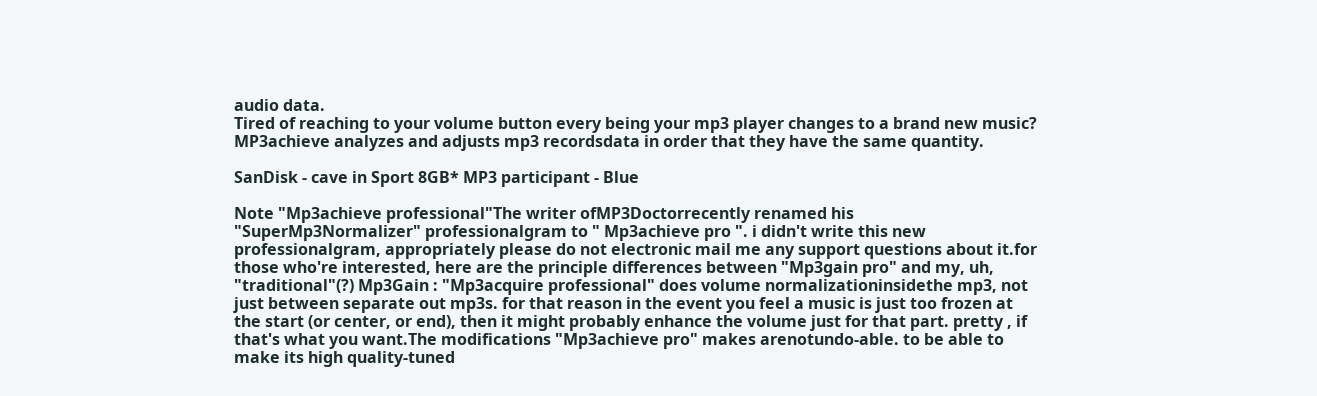audio data.
Tired of reaching to your volume button every being your mp3 player changes to a brand new music? MP3achieve analyzes and adjusts mp3 recordsdata in order that they have the same quantity.

SanDisk - cave in Sport 8GB* MP3 participant - Blue

Note "Mp3achieve professional"The writer ofMP3Doctorrecently renamed his "SuperMp3Normalizer" professionalgram to " Mp3achieve pro ". i didn't write this new professionalgram, appropriately please do not electronic mail me any support questions about it.for those who're interested, here are the principle differences between "Mp3gain pro" and my, uh, "traditional"(?) Mp3Gain : "Mp3acquire professional" does volume normalizationinsidethe mp3, not just between separate out mp3s. for that reason in the event you feel a music is just too frozen at the start (or center, or end), then it might probably enhance the volume just for that part. pretty , if that's what you want.The modifications "Mp3achieve pro" makes arenotundo-able. to be able to make its high quality-tuned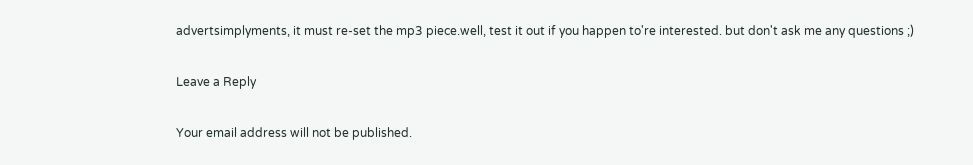advertsimplyments, it must re-set the mp3 piece.well, test it out if you happen to're interested. but don't ask me any questions ;)

Leave a Reply

Your email address will not be published.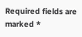Required fields are marked *